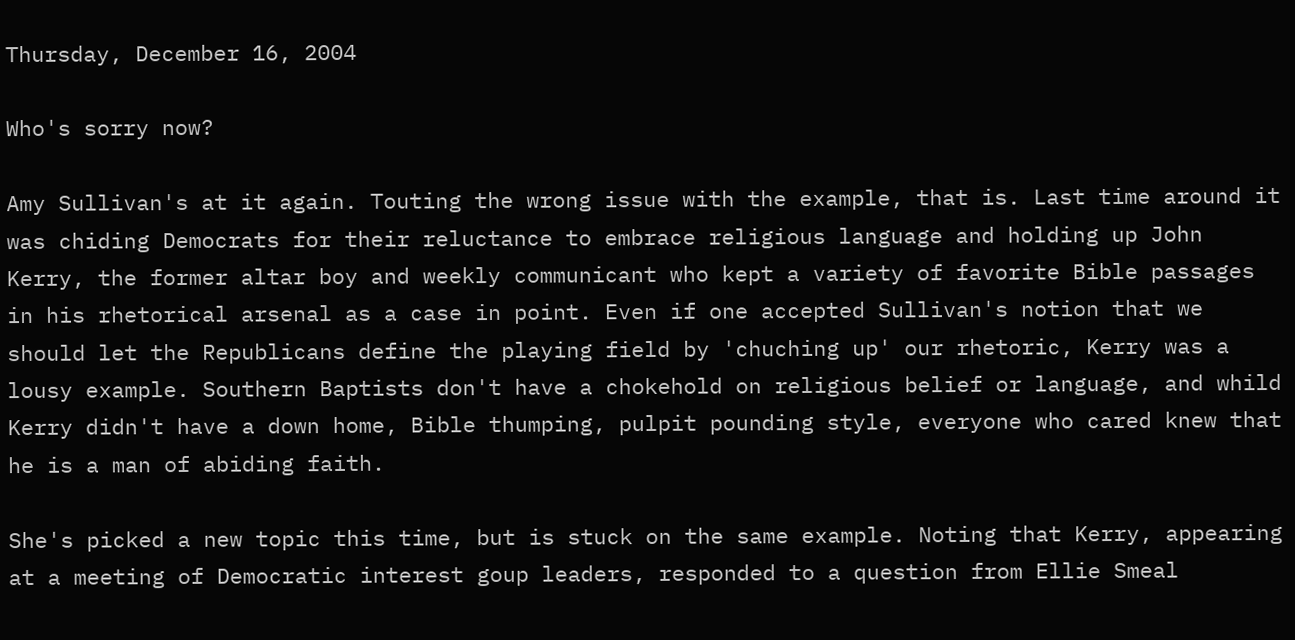Thursday, December 16, 2004

Who's sorry now?

Amy Sullivan's at it again. Touting the wrong issue with the example, that is. Last time around it was chiding Democrats for their reluctance to embrace religious language and holding up John Kerry, the former altar boy and weekly communicant who kept a variety of favorite Bible passages in his rhetorical arsenal as a case in point. Even if one accepted Sullivan's notion that we should let the Republicans define the playing field by 'chuching up' our rhetoric, Kerry was a lousy example. Southern Baptists don't have a chokehold on religious belief or language, and whild Kerry didn't have a down home, Bible thumping, pulpit pounding style, everyone who cared knew that he is a man of abiding faith.

She's picked a new topic this time, but is stuck on the same example. Noting that Kerry, appearing at a meeting of Democratic interest goup leaders, responded to a question from Ellie Smeal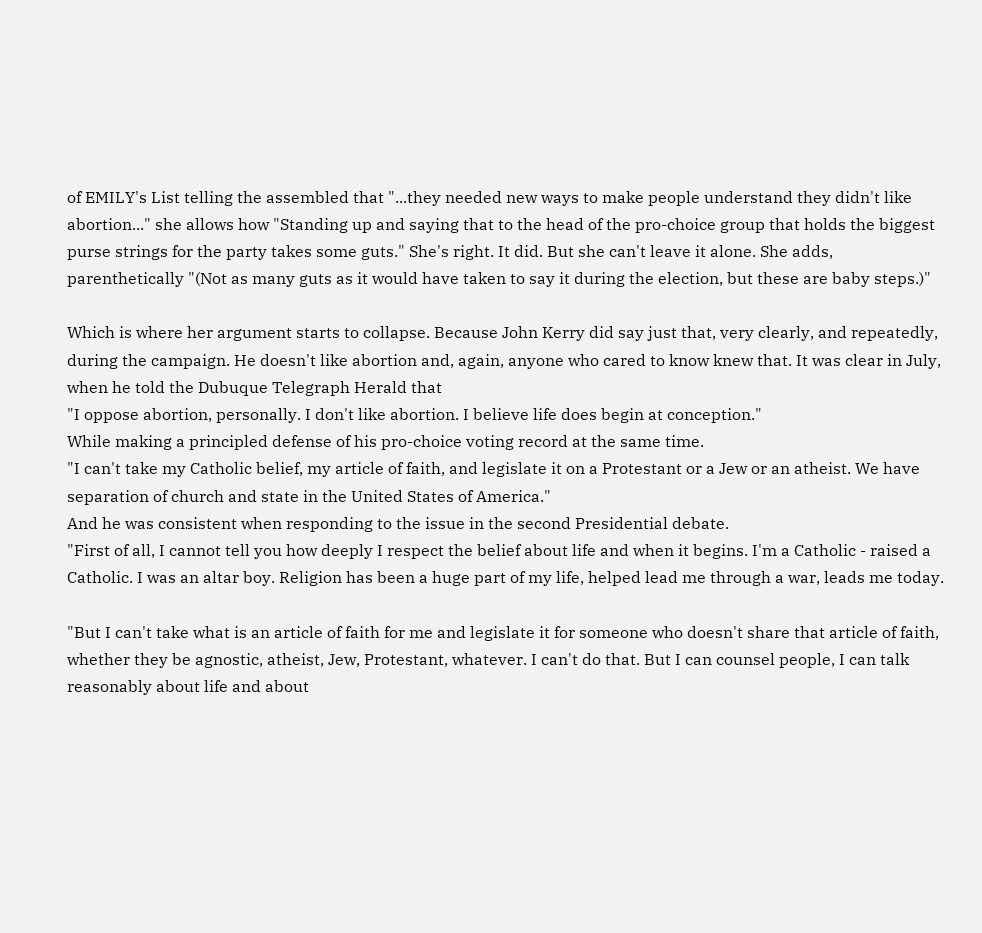of EMILY's List telling the assembled that "...they needed new ways to make people understand they didn't like abortion..." she allows how "Standing up and saying that to the head of the pro-choice group that holds the biggest purse strings for the party takes some guts." She's right. It did. But she can't leave it alone. She adds, parenthetically "(Not as many guts as it would have taken to say it during the election, but these are baby steps.)"

Which is where her argument starts to collapse. Because John Kerry did say just that, very clearly, and repeatedly, during the campaign. He doesn't like abortion and, again, anyone who cared to know knew that. It was clear in July, when he told the Dubuque Telegraph Herald that
"I oppose abortion, personally. I don't like abortion. I believe life does begin at conception."
While making a principled defense of his pro-choice voting record at the same time.
"I can't take my Catholic belief, my article of faith, and legislate it on a Protestant or a Jew or an atheist. We have separation of church and state in the United States of America."
And he was consistent when responding to the issue in the second Presidential debate.
"First of all, I cannot tell you how deeply I respect the belief about life and when it begins. I'm a Catholic - raised a Catholic. I was an altar boy. Religion has been a huge part of my life, helped lead me through a war, leads me today.

"But I can't take what is an article of faith for me and legislate it for someone who doesn't share that article of faith, whether they be agnostic, atheist, Jew, Protestant, whatever. I can't do that. But I can counsel people, I can talk reasonably about life and about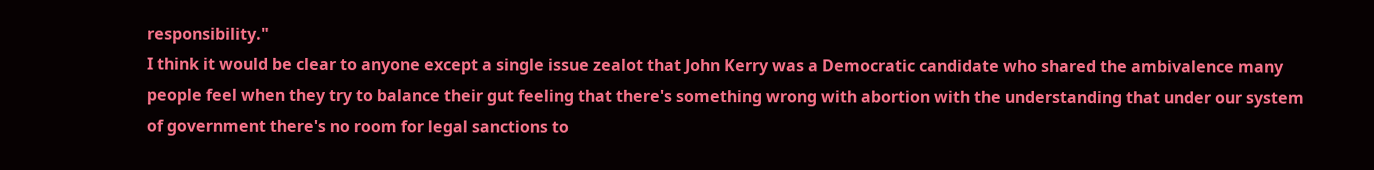responsibility."
I think it would be clear to anyone except a single issue zealot that John Kerry was a Democratic candidate who shared the ambivalence many people feel when they try to balance their gut feeling that there's something wrong with abortion with the understanding that under our system of government there's no room for legal sanctions to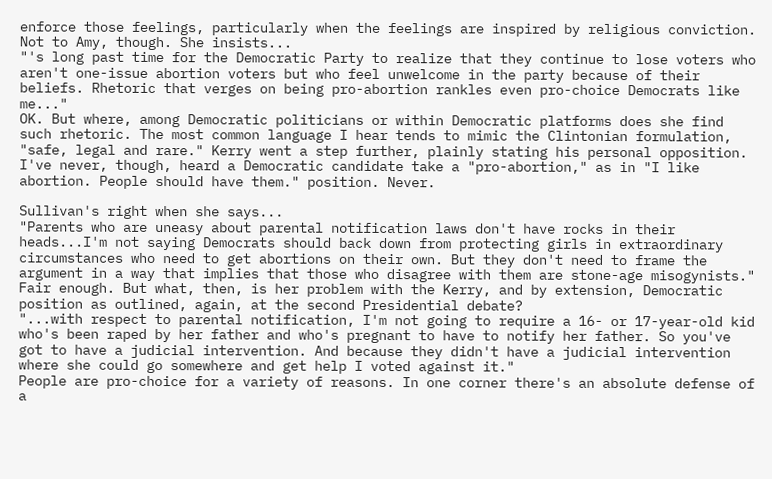enforce those feelings, particularly when the feelings are inspired by religious conviction. Not to Amy, though. She insists...
"'s long past time for the Democratic Party to realize that they continue to lose voters who aren't one-issue abortion voters but who feel unwelcome in the party because of their beliefs. Rhetoric that verges on being pro-abortion rankles even pro-choice Democrats like me..."
OK. But where, among Democratic politicians or within Democratic platforms does she find such rhetoric. The most common language I hear tends to mimic the Clintonian formulation, "safe, legal and rare." Kerry went a step further, plainly stating his personal opposition. I've never, though, heard a Democratic candidate take a "pro-abortion," as in "I like abortion. People should have them." position. Never.

Sullivan's right when she says...
"Parents who are uneasy about parental notification laws don't have rocks in their heads...I'm not saying Democrats should back down from protecting girls in extraordinary circumstances who need to get abortions on their own. But they don't need to frame the argument in a way that implies that those who disagree with them are stone-age misogynists."
Fair enough. But what, then, is her problem with the Kerry, and by extension, Democratic position as outlined, again, at the second Presidential debate?
"...with respect to parental notification, I'm not going to require a 16- or 17-year-old kid who's been raped by her father and who's pregnant to have to notify her father. So you've got to have a judicial intervention. And because they didn't have a judicial intervention where she could go somewhere and get help I voted against it."
People are pro-choice for a variety of reasons. In one corner there's an absolute defense of a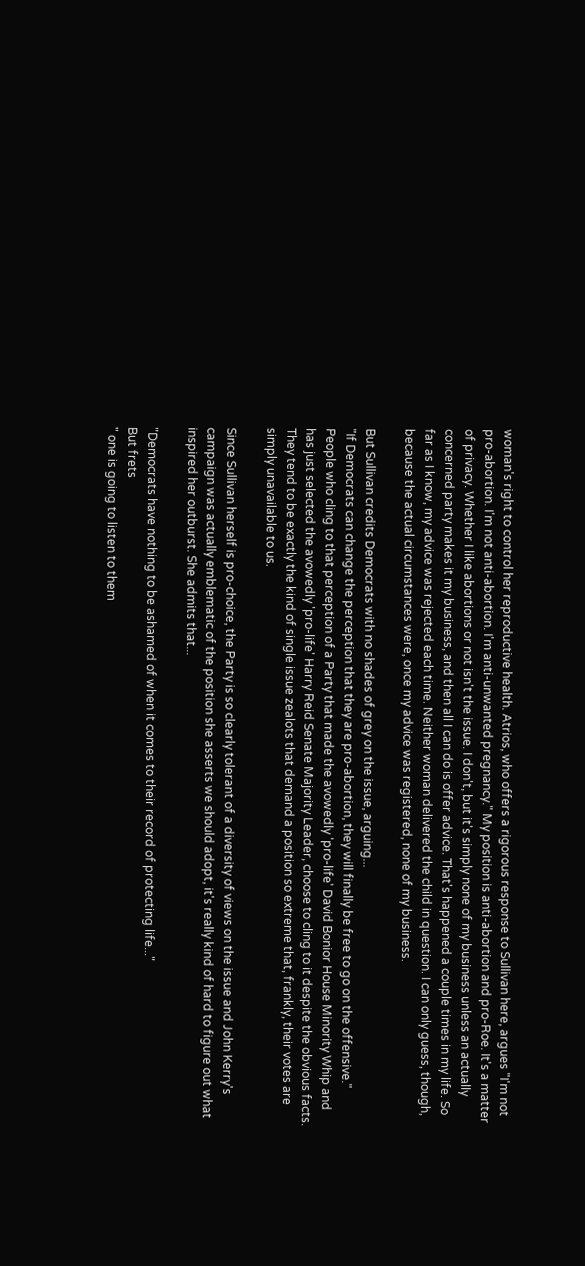woman's right to control her reproductive health. Atrios, who offers a rigorous response to Sullivan here, argues "I'm not pro-abortion. I'm not anti-abortion. I'm anti-unwanted pregnancy." My position is anti-abortion and pro-Roe. It's a matter of privacy. Whether I like abortions or not isn't the issue. I don't, but it's simply none of my business unless an actually concerned party makes it my business, and then all I can do is offer advice. That's happened a couple times in my life. So far as I know, my advice was rejected each time. Neither woman delivered the child in question. I can only guess, though, because the actual circumstances were, once my advice was registered, none of my business.

But Sullivan credits Democrats with no shades of grey on the issue, arguing...
"If Democrats can change the perception that they are pro-abortion, they will finally be free to go on the offensive."
People who cling to that perception of a Party that made the avowedly 'pro-life' David Bonior House Minority Whip and has just selected the avowedly 'pro-life' Harry Reid Senate Majority Leader, choose to cling to it despite the obvious facts. They tend to be exactly the kind of single issue zealots that demand a position so extreme that, frankly, their votes are simply unavailable to us.

Since Sullivan herself is pro-choice, the Party is so clearly tolerant of a diversity of views on the issue and John Kerry's campaign was actually emblematic of the position she asserts we should adopt, it's really kind of hard to figure out what inspired her outburst. She admits that...

"Democrats have nothing to be ashamed of when it comes to their record of protecting life..."
But frets
" one is going to listen to them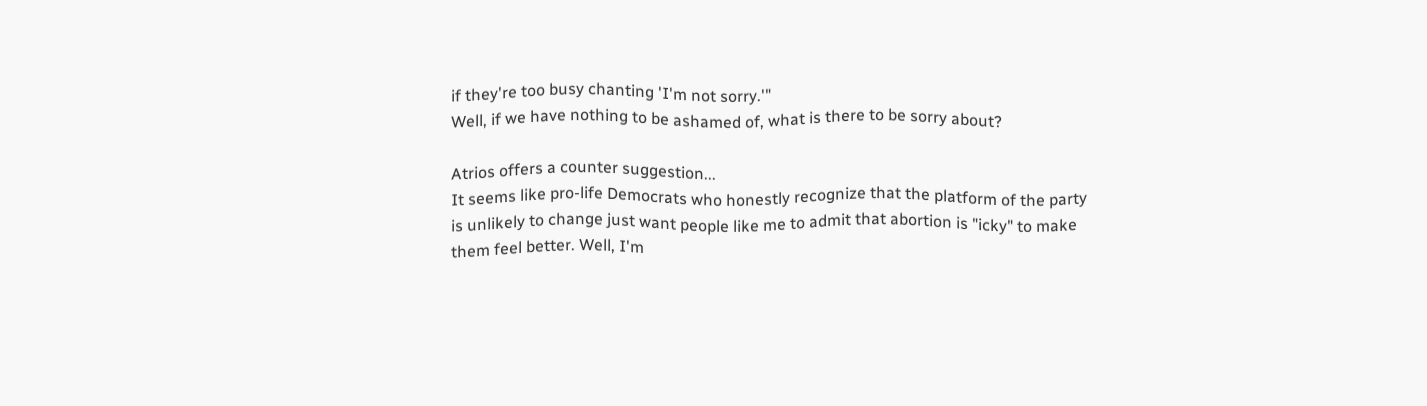if they're too busy chanting 'I'm not sorry.'"
Well, if we have nothing to be ashamed of, what is there to be sorry about?

Atrios offers a counter suggestion...
It seems like pro-life Democrats who honestly recognize that the platform of the party is unlikely to change just want people like me to admit that abortion is "icky" to make them feel better. Well, I'm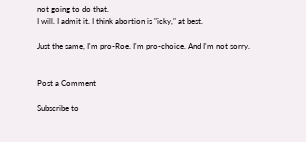not going to do that.
I will. I admit it. I think abortion is "icky," at best.

Just the same, I'm pro-Roe. I'm pro-choice. And I'm not sorry.


Post a Comment

Subscribe to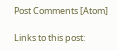Post Comments [Atom]

Links to this post: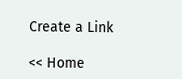Create a Link

<< Home